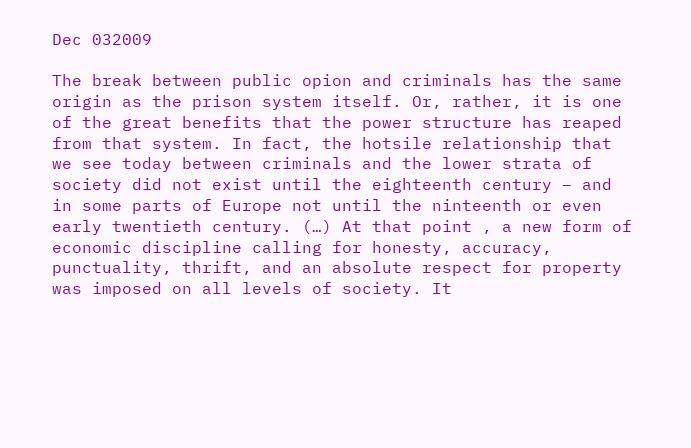Dec 032009

The break between public opion and criminals has the same origin as the prison system itself. Or, rather, it is one of the great benefits that the power structure has reaped from that system. In fact, the hotsile relationship that we see today between criminals and the lower strata of society did not exist until the eighteenth century – and in some parts of Europe not until the ninteenth or even early twentieth century. (…) At that point , a new form of economic discipline calling for honesty, accuracy, punctuality, thrift, and an absolute respect for property was imposed on all levels of society. It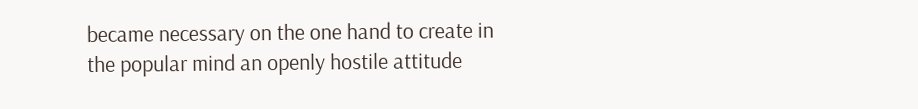became necessary on the one hand to create in the popular mind an openly hostile attitude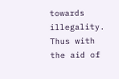towards illegality. Thus with the aid of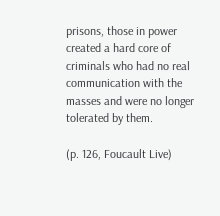prisons, those in power created a hard core of criminals who had no real communication with the masses and were no longer tolerated by them.

(p. 126, Foucault Live)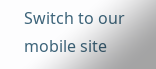Switch to our mobile site